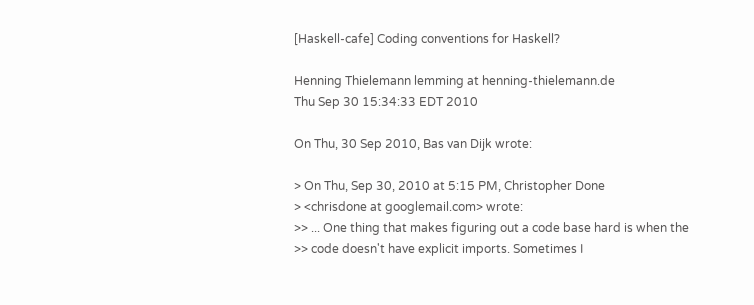[Haskell-cafe] Coding conventions for Haskell?

Henning Thielemann lemming at henning-thielemann.de
Thu Sep 30 15:34:33 EDT 2010

On Thu, 30 Sep 2010, Bas van Dijk wrote:

> On Thu, Sep 30, 2010 at 5:15 PM, Christopher Done
> <chrisdone at googlemail.com> wrote:
>> ... One thing that makes figuring out a code base hard is when the
>> code doesn't have explicit imports. Sometimes I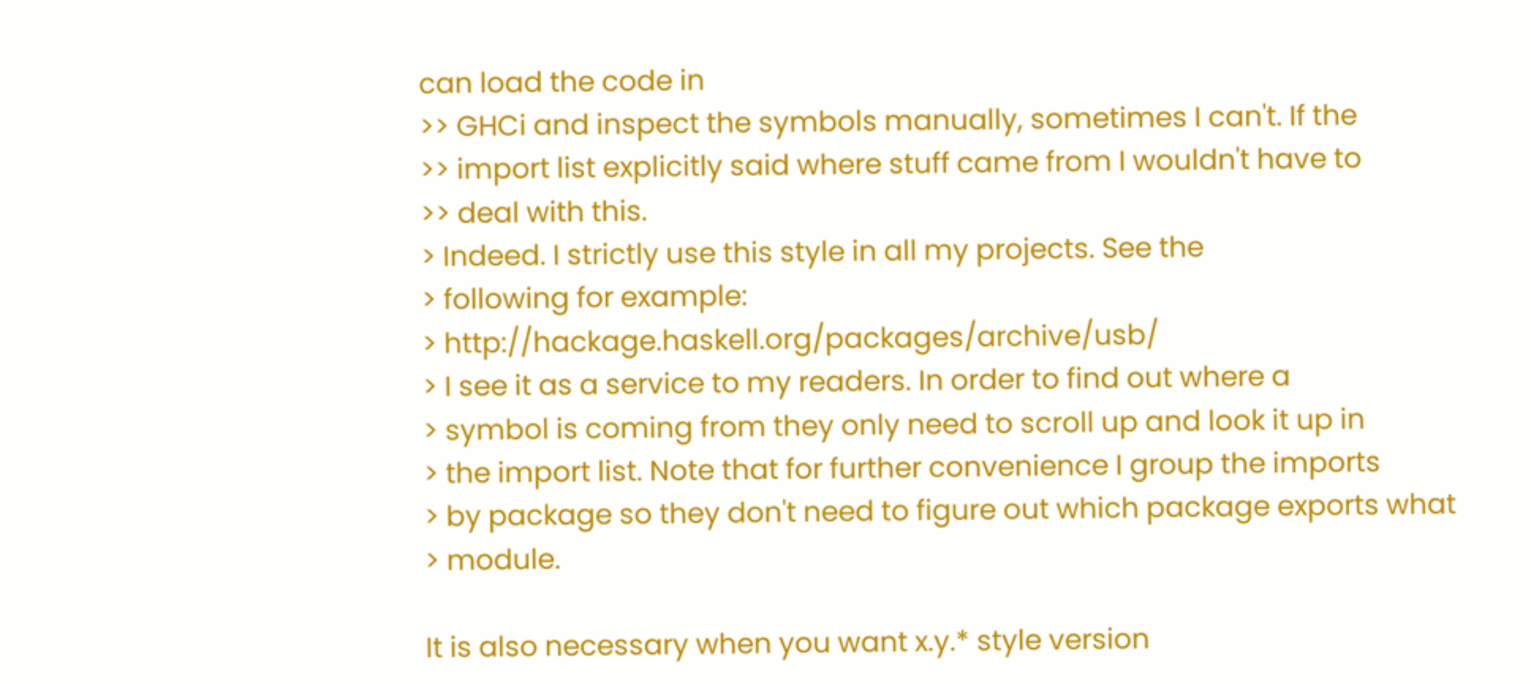can load the code in
>> GHCi and inspect the symbols manually, sometimes I can't. If the
>> import list explicitly said where stuff came from I wouldn't have to
>> deal with this.
> Indeed. I strictly use this style in all my projects. See the
> following for example:
> http://hackage.haskell.org/packages/archive/usb/
> I see it as a service to my readers. In order to find out where a
> symbol is coming from they only need to scroll up and look it up in
> the import list. Note that for further convenience I group the imports
> by package so they don't need to figure out which package exports what
> module.

It is also necessary when you want x.y.* style version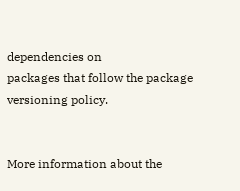dependencies on
packages that follow the package versioning policy.


More information about the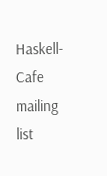Haskell-Cafe mailing list